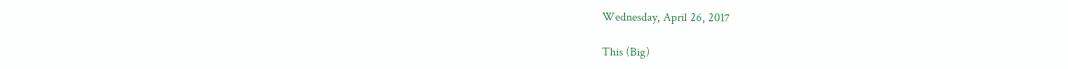Wednesday, April 26, 2017

This (Big)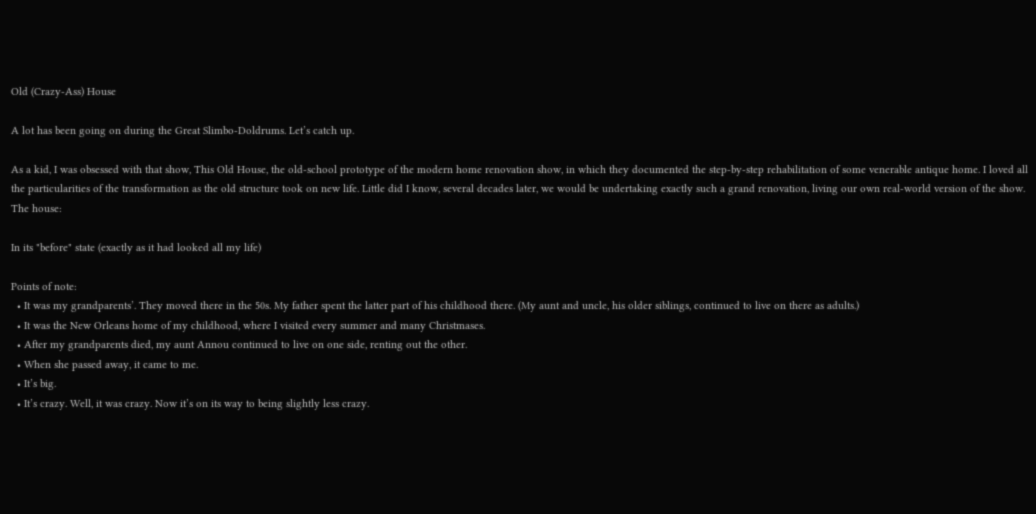Old (Crazy-Ass) House

A lot has been going on during the Great Slimbo-Doldrums. Let’s catch up.

As a kid, I was obsessed with that show, This Old House, the old-school prototype of the modern home renovation show, in which they documented the step-by-step rehabilitation of some venerable antique home. I loved all the particularities of the transformation as the old structure took on new life. Little did I know, several decades later, we would be undertaking exactly such a grand renovation, living our own real-world version of the show. The house:

In its "before" state (exactly as it had looked all my life)

Points of note:
  • It was my grandparents’. They moved there in the 50s. My father spent the latter part of his childhood there. (My aunt and uncle, his older siblings, continued to live on there as adults.)
  • It was the New Orleans home of my childhood, where I visited every summer and many Christmases.
  • After my grandparents died, my aunt Annou continued to live on one side, renting out the other.
  • When she passed away, it came to me.
  • It’s big.
  • It’s crazy. Well, it was crazy. Now it’s on its way to being slightly less crazy.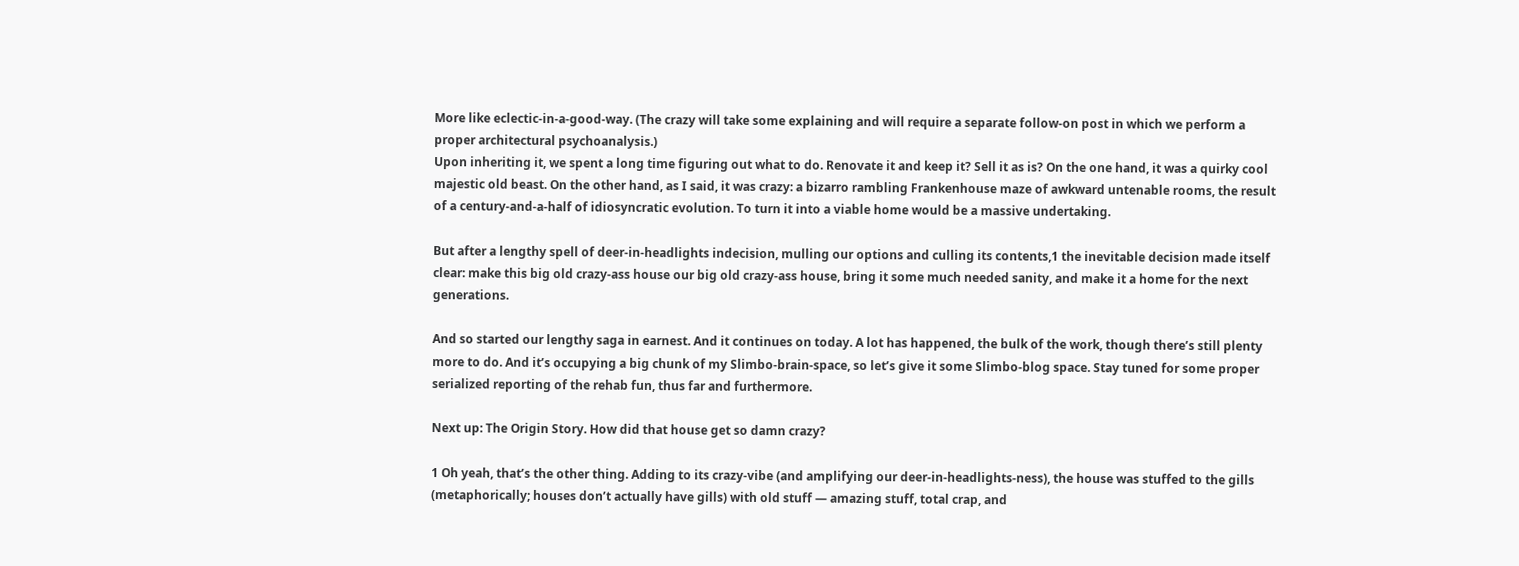More like eclectic-in-a-good-way. (The crazy will take some explaining and will require a separate follow-on post in which we perform a proper architectural psychoanalysis.)
Upon inheriting it, we spent a long time figuring out what to do. Renovate it and keep it? Sell it as is? On the one hand, it was a quirky cool majestic old beast. On the other hand, as I said, it was crazy: a bizarro rambling Frankenhouse maze of awkward untenable rooms, the result of a century-and-a-half of idiosyncratic evolution. To turn it into a viable home would be a massive undertaking.

But after a lengthy spell of deer-in-headlights indecision, mulling our options and culling its contents,1 the inevitable decision made itself clear: make this big old crazy-ass house our big old crazy-ass house, bring it some much needed sanity, and make it a home for the next generations.

And so started our lengthy saga in earnest. And it continues on today. A lot has happened, the bulk of the work, though there’s still plenty more to do. And it’s occupying a big chunk of my Slimbo-brain-space, so let’s give it some Slimbo-blog space. Stay tuned for some proper serialized reporting of the rehab fun, thus far and furthermore.

Next up: The Origin Story. How did that house get so damn crazy?

1 Oh yeah, that’s the other thing. Adding to its crazy-vibe (and amplifying our deer-in-headlights-ness), the house was stuffed to the gills (metaphorically; houses don’t actually have gills) with old stuff — amazing stuff, total crap, and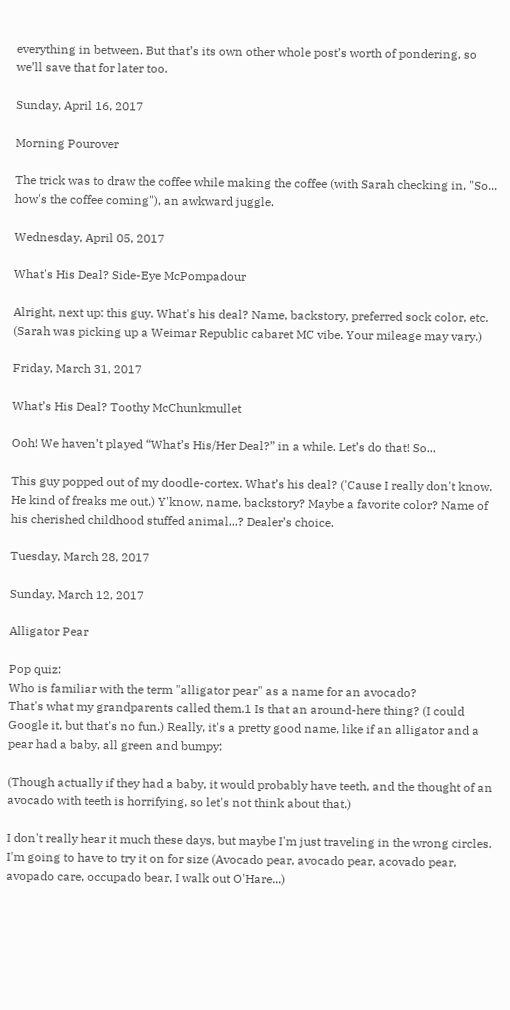everything in between. But that’s its own other whole post’s worth of pondering, so we’ll save that for later too.

Sunday, April 16, 2017

Morning Pourover

The trick was to draw the coffee while making the coffee (with Sarah checking in, "So... how's the coffee coming"), an awkward juggle.

Wednesday, April 05, 2017

What's His Deal? Side-Eye McPompadour

Alright, next up: this guy. What's his deal? Name, backstory, preferred sock color, etc. (Sarah was picking up a Weimar Republic cabaret MC vibe. Your mileage may vary.)

Friday, March 31, 2017

What’s His Deal? Toothy McChunkmullet

Ooh! We haven’t played “What’s His/Her Deal?” in a while. Let’s do that! So...

This guy popped out of my doodle-cortex. What’s his deal? ('Cause I really don't know. He kind of freaks me out.) Y'know, name, backstory? Maybe a favorite color? Name of his cherished childhood stuffed animal...? Dealer’s choice.

Tuesday, March 28, 2017

Sunday, March 12, 2017

Alligator Pear

Pop quiz:
Who is familiar with the term "alligator pear" as a name for an avocado?
That's what my grandparents called them.1 Is that an around-here thing? (I could Google it, but that's no fun.) Really, it's a pretty good name, like if an alligator and a pear had a baby, all green and bumpy:

(Though actually if they had a baby, it would probably have teeth, and the thought of an avocado with teeth is horrifying, so let's not think about that.)

I don't really hear it much these days, but maybe I'm just traveling in the wrong circles. I'm going to have to try it on for size (Avocado pear, avocado pear, acovado pear, avopado care, occupado bear, I walk out O'Hare...)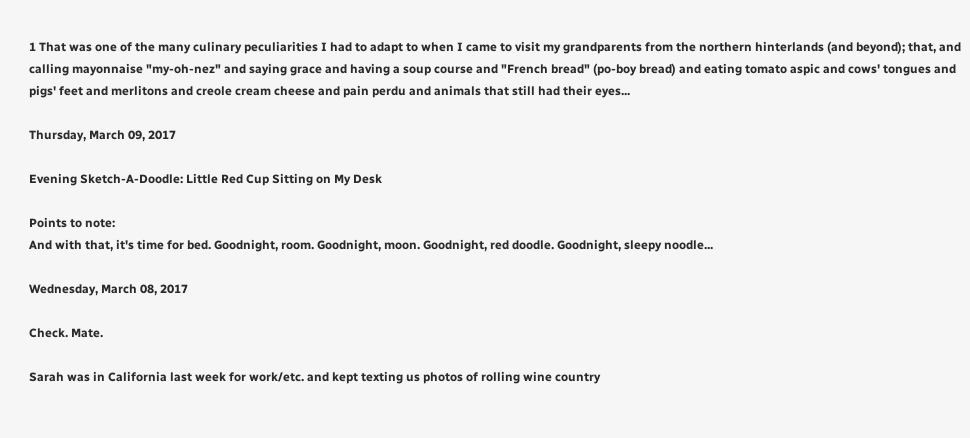1 That was one of the many culinary peculiarities I had to adapt to when I came to visit my grandparents from the northern hinterlands (and beyond); that, and calling mayonnaise "my-oh-nez" and saying grace and having a soup course and "French bread" (po-boy bread) and eating tomato aspic and cows' tongues and pigs' feet and merlitons and creole cream cheese and pain perdu and animals that still had their eyes...

Thursday, March 09, 2017

Evening Sketch-A-Doodle: Little Red Cup Sitting on My Desk

Points to note:
And with that, it's time for bed. Goodnight, room. Goodnight, moon. Goodnight, red doodle. Goodnight, sleepy noodle...

Wednesday, March 08, 2017

Check. Mate.

Sarah was in California last week for work/etc. and kept texting us photos of rolling wine country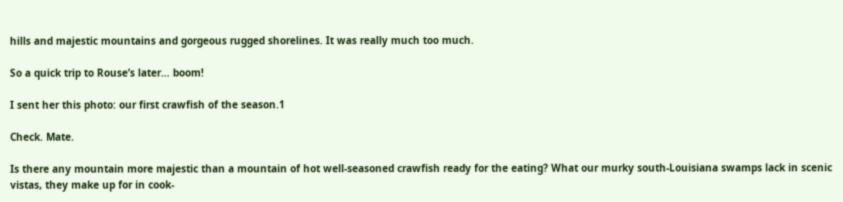hills and majestic mountains and gorgeous rugged shorelines. It was really much too much.

So a quick trip to Rouse’s later… boom!

I sent her this photo: our first crawfish of the season.1

Check. Mate.

Is there any mountain more majestic than a mountain of hot well-seasoned crawfish ready for the eating? What our murky south-Louisiana swamps lack in scenic vistas, they make up for in cook-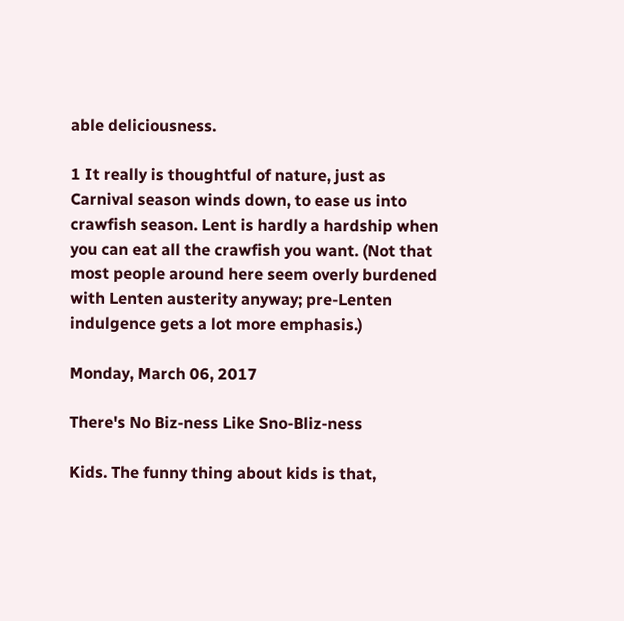able deliciousness.

1 It really is thoughtful of nature, just as Carnival season winds down, to ease us into crawfish season. Lent is hardly a hardship when you can eat all the crawfish you want. (Not that most people around here seem overly burdened with Lenten austerity anyway; pre-Lenten indulgence gets a lot more emphasis.)

Monday, March 06, 2017

There's No Biz-ness Like Sno-Bliz-ness

Kids. The funny thing about kids is that,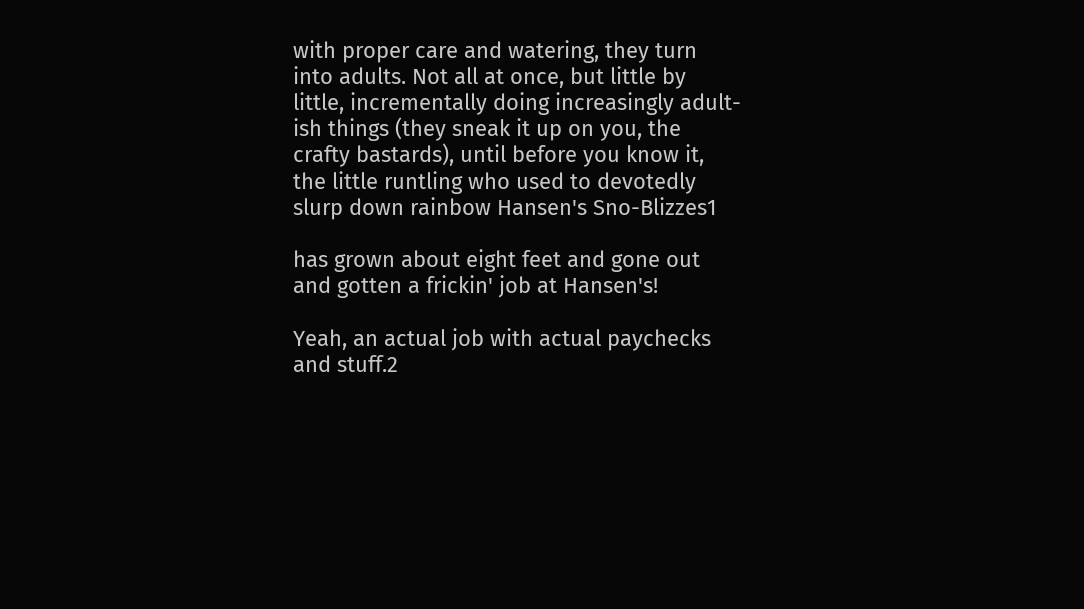with proper care and watering, they turn into adults. Not all at once, but little by little, incrementally doing increasingly adult-ish things (they sneak it up on you, the crafty bastards), until before you know it, the little runtling who used to devotedly slurp down rainbow Hansen's Sno-Blizzes1

has grown about eight feet and gone out and gotten a frickin' job at Hansen's!

Yeah, an actual job with actual paychecks and stuff.2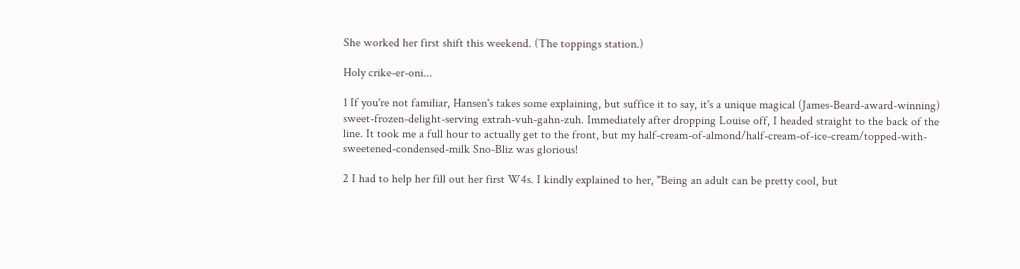She worked her first shift this weekend. (The toppings station.)

Holy crike-er-oni...

1 If you're not familiar, Hansen's takes some explaining, but suffice it to say, it's a unique magical (James-Beard-award-winning) sweet-frozen-delight-serving extrah-vuh-gahn-zuh. Immediately after dropping Louise off, I headed straight to the back of the line. It took me a full hour to actually get to the front, but my half-cream-of-almond/half-cream-of-ice-cream/topped-with-sweetened-condensed-milk Sno-Bliz was glorious!

2 I had to help her fill out her first W4s. I kindly explained to her, "Being an adult can be pretty cool, but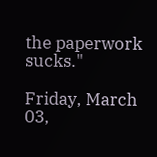the paperwork sucks."

Friday, March 03,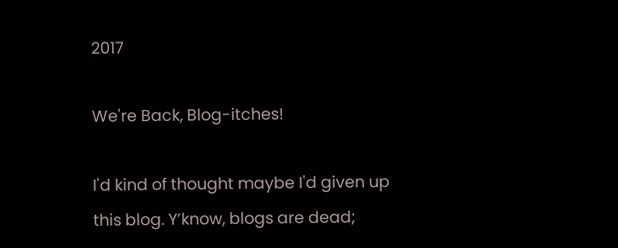2017

We're Back, Blog-itches!

I'd kind of thought maybe I'd given up this blog. Y’know, blogs are dead;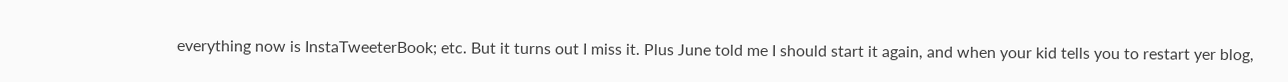everything now is InstaTweeterBook; etc. But it turns out I miss it. Plus June told me I should start it again, and when your kid tells you to restart yer blog,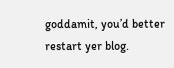goddamit, you’d better restart yer blog.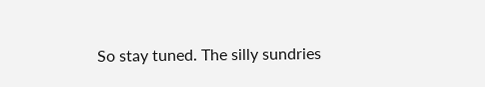So stay tuned. The silly sundries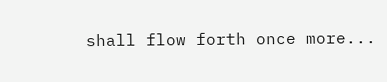shall flow forth once more...